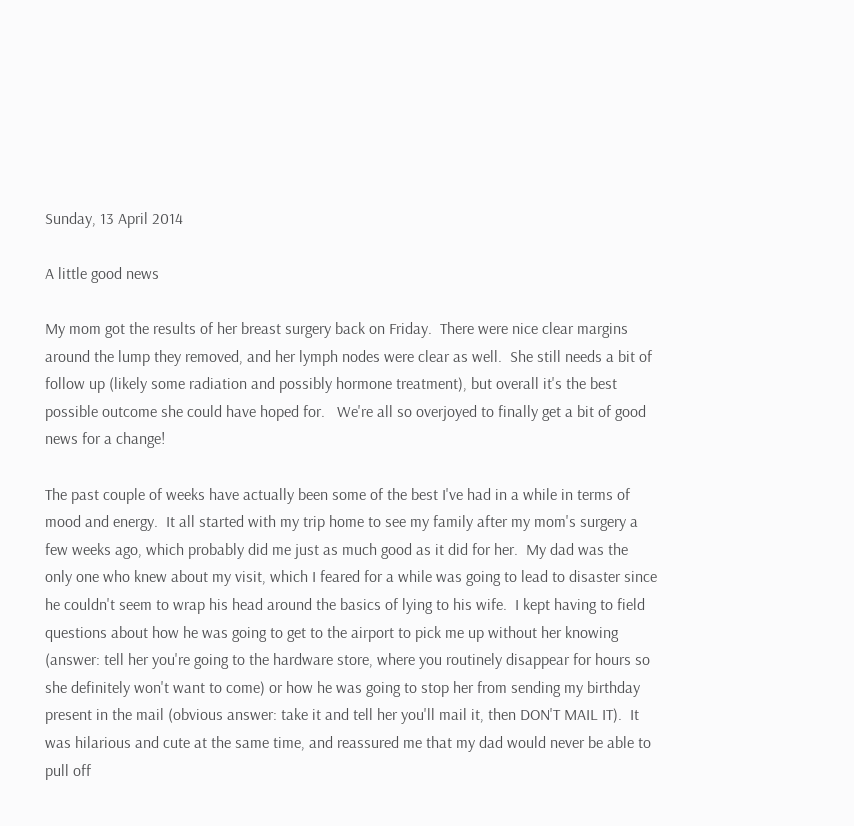Sunday, 13 April 2014

A little good news

My mom got the results of her breast surgery back on Friday.  There were nice clear margins around the lump they removed, and her lymph nodes were clear as well.  She still needs a bit of follow up (likely some radiation and possibly hormone treatment), but overall it's the best possible outcome she could have hoped for.   We're all so overjoyed to finally get a bit of good news for a change!

The past couple of weeks have actually been some of the best I've had in a while in terms of mood and energy.  It all started with my trip home to see my family after my mom's surgery a few weeks ago, which probably did me just as much good as it did for her.  My dad was the only one who knew about my visit, which I feared for a while was going to lead to disaster since he couldn't seem to wrap his head around the basics of lying to his wife.  I kept having to field questions about how he was going to get to the airport to pick me up without her knowing (answer: tell her you're going to the hardware store, where you routinely disappear for hours so she definitely won't want to come) or how he was going to stop her from sending my birthday present in the mail (obvious answer: take it and tell her you'll mail it, then DON'T MAIL IT).  It was hilarious and cute at the same time, and reassured me that my dad would never be able to pull off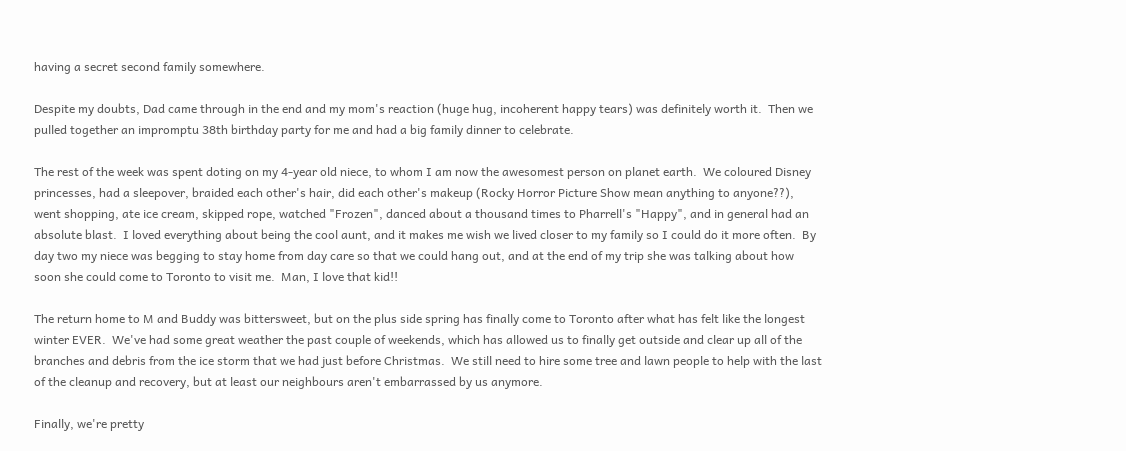having a secret second family somewhere.

Despite my doubts, Dad came through in the end and my mom's reaction (huge hug, incoherent happy tears) was definitely worth it.  Then we pulled together an impromptu 38th birthday party for me and had a big family dinner to celebrate.

The rest of the week was spent doting on my 4-year old niece, to whom I am now the awesomest person on planet earth.  We coloured Disney princesses, had a sleepover, braided each other's hair, did each other's makeup (Rocky Horror Picture Show mean anything to anyone??), went shopping, ate ice cream, skipped rope, watched "Frozen", danced about a thousand times to Pharrell's "Happy", and in general had an absolute blast.  I loved everything about being the cool aunt, and it makes me wish we lived closer to my family so I could do it more often.  By day two my niece was begging to stay home from day care so that we could hang out, and at the end of my trip she was talking about how soon she could come to Toronto to visit me.  Man, I love that kid!!

The return home to M and Buddy was bittersweet, but on the plus side spring has finally come to Toronto after what has felt like the longest winter EVER.  We've had some great weather the past couple of weekends, which has allowed us to finally get outside and clear up all of the branches and debris from the ice storm that we had just before Christmas.  We still need to hire some tree and lawn people to help with the last of the cleanup and recovery, but at least our neighbours aren't embarrassed by us anymore.

Finally, we're pretty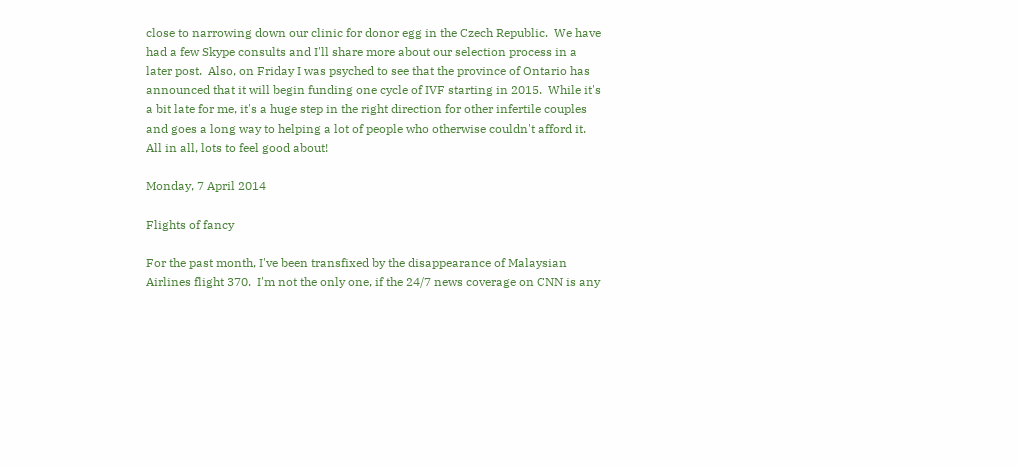close to narrowing down our clinic for donor egg in the Czech Republic.  We have had a few Skype consults and I'll share more about our selection process in a later post.  Also, on Friday I was psyched to see that the province of Ontario has announced that it will begin funding one cycle of IVF starting in 2015.  While it's a bit late for me, it's a huge step in the right direction for other infertile couples and goes a long way to helping a lot of people who otherwise couldn't afford it.  All in all, lots to feel good about!

Monday, 7 April 2014

Flights of fancy

For the past month, I've been transfixed by the disappearance of Malaysian Airlines flight 370.  I'm not the only one, if the 24/7 news coverage on CNN is any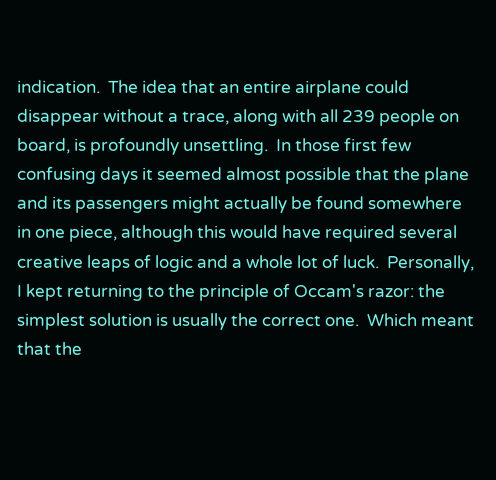indication.  The idea that an entire airplane could disappear without a trace, along with all 239 people on board, is profoundly unsettling.  In those first few confusing days it seemed almost possible that the plane and its passengers might actually be found somewhere in one piece, although this would have required several creative leaps of logic and a whole lot of luck.  Personally, I kept returning to the principle of Occam's razor: the simplest solution is usually the correct one.  Which meant that the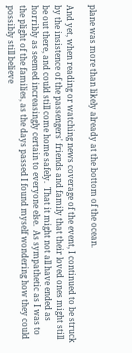plane was more than likely already at the bottom of the ocean.

And yet, when reading or watching news coverage of the event, I continued to be struck by the insistence of the passengers' friends and family that their loved ones might still be out there, and could still come home safely.  That it might not all have ended as horribly as seemed increasingly certain to everyone else.  As sympathetic as I was to the plight of the families, as the days passed I found myself wondering how they could possibly still believe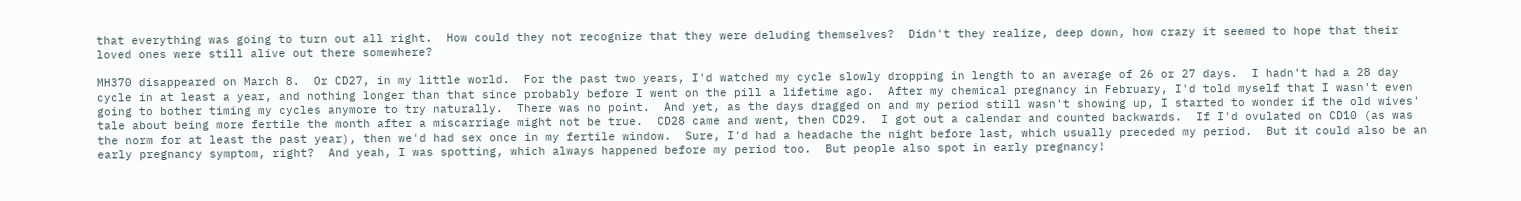that everything was going to turn out all right.  How could they not recognize that they were deluding themselves?  Didn't they realize, deep down, how crazy it seemed to hope that their loved ones were still alive out there somewhere?

MH370 disappeared on March 8.  Or CD27, in my little world.  For the past two years, I'd watched my cycle slowly dropping in length to an average of 26 or 27 days.  I hadn't had a 28 day cycle in at least a year, and nothing longer than that since probably before I went on the pill a lifetime ago.  After my chemical pregnancy in February, I'd told myself that I wasn't even going to bother timing my cycles anymore to try naturally.  There was no point.  And yet, as the days dragged on and my period still wasn't showing up, I started to wonder if the old wives' tale about being more fertile the month after a miscarriage might not be true.  CD28 came and went, then CD29.  I got out a calendar and counted backwards.  If I'd ovulated on CD10 (as was the norm for at least the past year), then we'd had sex once in my fertile window.  Sure, I'd had a headache the night before last, which usually preceded my period.  But it could also be an early pregnancy symptom, right?  And yeah, I was spotting, which always happened before my period too.  But people also spot in early pregnancy!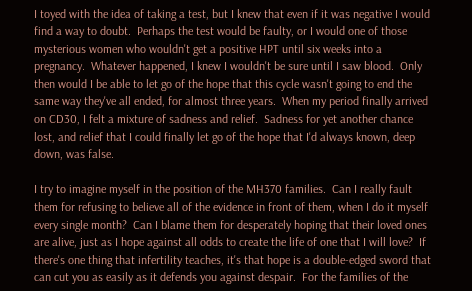I toyed with the idea of taking a test, but I knew that even if it was negative I would find a way to doubt.  Perhaps the test would be faulty, or I would one of those mysterious women who wouldn't get a positive HPT until six weeks into a pregnancy.  Whatever happened, I knew I wouldn't be sure until I saw blood.  Only then would I be able to let go of the hope that this cycle wasn't going to end the same way they've all ended, for almost three years.  When my period finally arrived on CD30, I felt a mixture of sadness and relief.  Sadness for yet another chance lost, and relief that I could finally let go of the hope that I'd always known, deep down, was false.

I try to imagine myself in the position of the MH370 families.  Can I really fault them for refusing to believe all of the evidence in front of them, when I do it myself every single month?  Can I blame them for desperately hoping that their loved ones are alive, just as I hope against all odds to create the life of one that I will love?  If there's one thing that infertility teaches, it's that hope is a double-edged sword that can cut you as easily as it defends you against despair.  For the families of the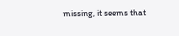missing, it seems that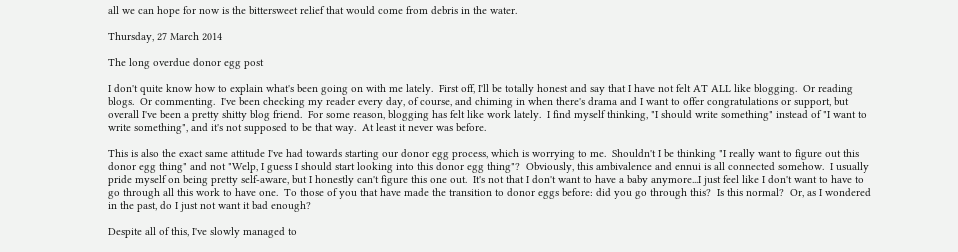all we can hope for now is the bittersweet relief that would come from debris in the water.

Thursday, 27 March 2014

The long overdue donor egg post

I don't quite know how to explain what's been going on with me lately.  First off, I'll be totally honest and say that I have not felt AT ALL like blogging.  Or reading blogs.  Or commenting.  I've been checking my reader every day, of course, and chiming in when there's drama and I want to offer congratulations or support, but overall I've been a pretty shitty blog friend.  For some reason, blogging has felt like work lately.  I find myself thinking, "I should write something" instead of "I want to write something", and it's not supposed to be that way.  At least it never was before.

This is also the exact same attitude I've had towards starting our donor egg process, which is worrying to me.  Shouldn't I be thinking "I really want to figure out this donor egg thing" and not "Welp, I guess I should start looking into this donor egg thing"?  Obviously, this ambivalence and ennui is all connected somehow.  I usually pride myself on being pretty self-aware, but I honestly can't figure this one out.  It's not that I don't want to have a baby anymore...I just feel like I don't want to have to go through all this work to have one.  To those of you that have made the transition to donor eggs before: did you go through this?  Is this normal?  Or, as I wondered in the past, do I just not want it bad enough?

Despite all of this, I've slowly managed to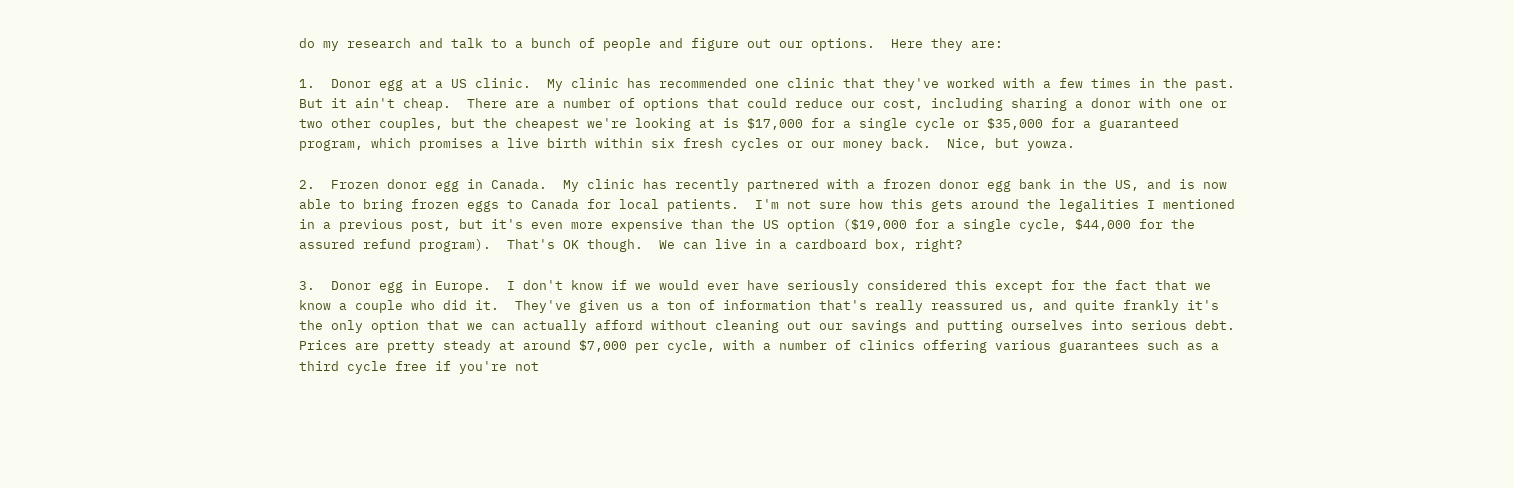do my research and talk to a bunch of people and figure out our options.  Here they are:

1.  Donor egg at a US clinic.  My clinic has recommended one clinic that they've worked with a few times in the past.  But it ain't cheap.  There are a number of options that could reduce our cost, including sharing a donor with one or two other couples, but the cheapest we're looking at is $17,000 for a single cycle or $35,000 for a guaranteed program, which promises a live birth within six fresh cycles or our money back.  Nice, but yowza.

2.  Frozen donor egg in Canada.  My clinic has recently partnered with a frozen donor egg bank in the US, and is now able to bring frozen eggs to Canada for local patients.  I'm not sure how this gets around the legalities I mentioned in a previous post, but it's even more expensive than the US option ($19,000 for a single cycle, $44,000 for the assured refund program).  That's OK though.  We can live in a cardboard box, right?

3.  Donor egg in Europe.  I don't know if we would ever have seriously considered this except for the fact that we know a couple who did it.  They've given us a ton of information that's really reassured us, and quite frankly it's the only option that we can actually afford without cleaning out our savings and putting ourselves into serious debt.  Prices are pretty steady at around $7,000 per cycle, with a number of clinics offering various guarantees such as a third cycle free if you're not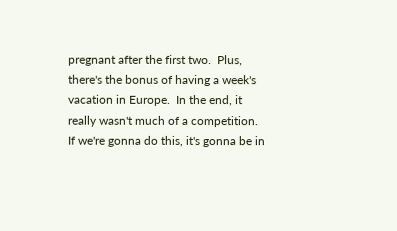pregnant after the first two.  Plus, there's the bonus of having a week's vacation in Europe.  In the end, it really wasn't much of a competition.  If we're gonna do this, it's gonna be in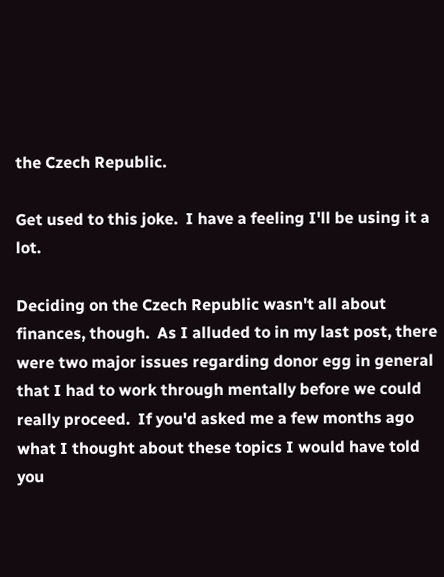the Czech Republic.

Get used to this joke.  I have a feeling I'll be using it a lot.

Deciding on the Czech Republic wasn't all about finances, though.  As I alluded to in my last post, there were two major issues regarding donor egg in general that I had to work through mentally before we could really proceed.  If you'd asked me a few months ago what I thought about these topics I would have told you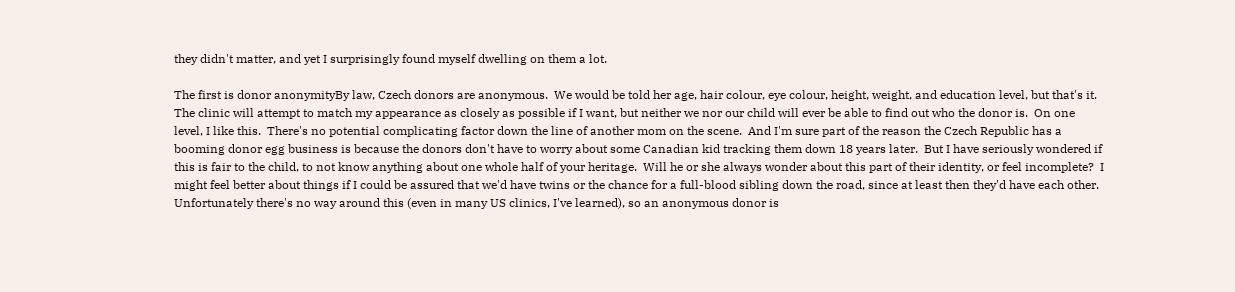they didn't matter, and yet I surprisingly found myself dwelling on them a lot.

The first is donor anonymityBy law, Czech donors are anonymous.  We would be told her age, hair colour, eye colour, height, weight, and education level, but that's it.  The clinic will attempt to match my appearance as closely as possible if I want, but neither we nor our child will ever be able to find out who the donor is.  On one level, I like this.  There's no potential complicating factor down the line of another mom on the scene.  And I'm sure part of the reason the Czech Republic has a booming donor egg business is because the donors don't have to worry about some Canadian kid tracking them down 18 years later.  But I have seriously wondered if this is fair to the child, to not know anything about one whole half of your heritage.  Will he or she always wonder about this part of their identity, or feel incomplete?  I might feel better about things if I could be assured that we'd have twins or the chance for a full-blood sibling down the road, since at least then they'd have each other.  Unfortunately there's no way around this (even in many US clinics, I've learned), so an anonymous donor is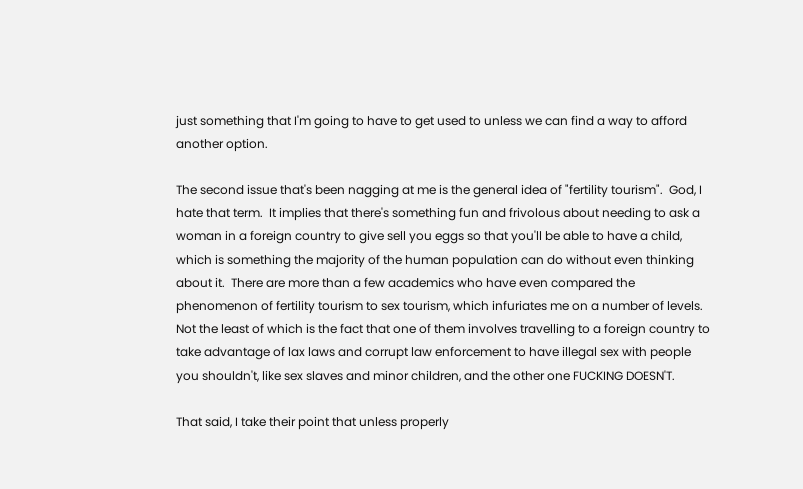just something that I'm going to have to get used to unless we can find a way to afford another option.

The second issue that's been nagging at me is the general idea of "fertility tourism".  God, I hate that term.  It implies that there's something fun and frivolous about needing to ask a woman in a foreign country to give sell you eggs so that you'll be able to have a child, which is something the majority of the human population can do without even thinking about it.  There are more than a few academics who have even compared the phenomenon of fertility tourism to sex tourism, which infuriates me on a number of levels.  Not the least of which is the fact that one of them involves travelling to a foreign country to take advantage of lax laws and corrupt law enforcement to have illegal sex with people you shouldn't, like sex slaves and minor children, and the other one FUCKING DOESN'T.

That said, I take their point that unless properly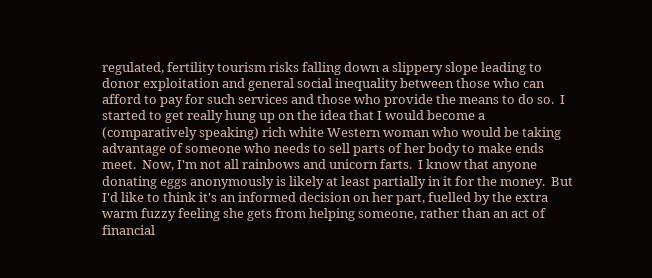regulated, fertility tourism risks falling down a slippery slope leading to donor exploitation and general social inequality between those who can afford to pay for such services and those who provide the means to do so.  I started to get really hung up on the idea that I would become a (comparatively speaking) rich white Western woman who would be taking advantage of someone who needs to sell parts of her body to make ends meet.  Now, I'm not all rainbows and unicorn farts.  I know that anyone donating eggs anonymously is likely at least partially in it for the money.  But I'd like to think it's an informed decision on her part, fuelled by the extra warm fuzzy feeling she gets from helping someone, rather than an act of financial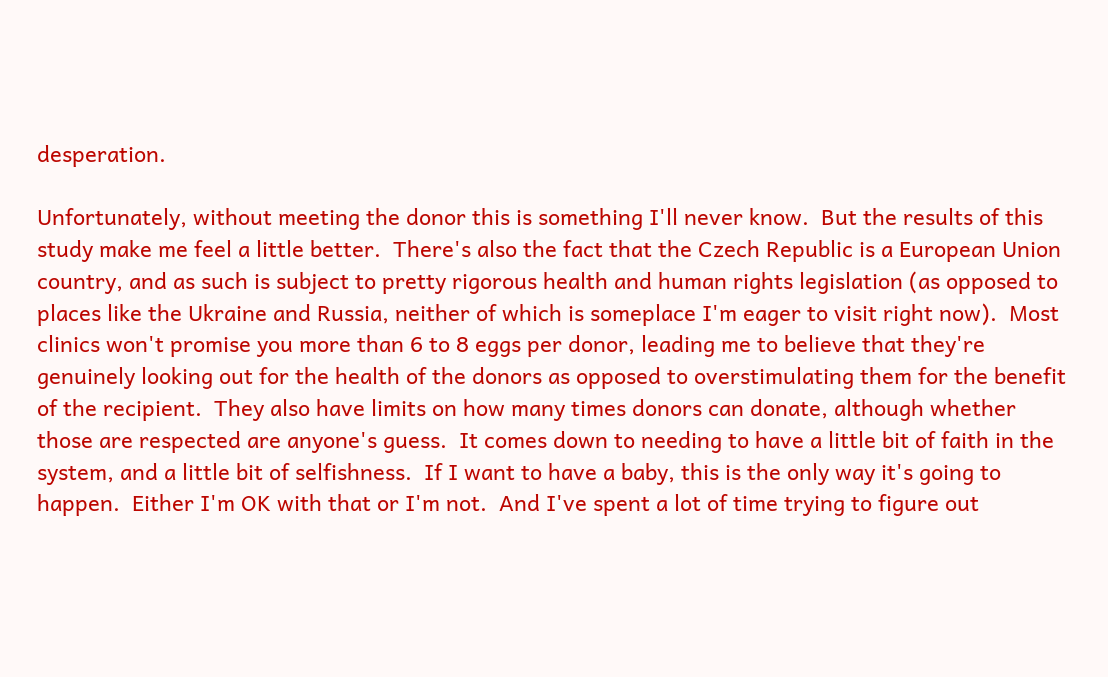desperation.

Unfortunately, without meeting the donor this is something I'll never know.  But the results of this study make me feel a little better.  There's also the fact that the Czech Republic is a European Union country, and as such is subject to pretty rigorous health and human rights legislation (as opposed to places like the Ukraine and Russia, neither of which is someplace I'm eager to visit right now).  Most clinics won't promise you more than 6 to 8 eggs per donor, leading me to believe that they're genuinely looking out for the health of the donors as opposed to overstimulating them for the benefit of the recipient.  They also have limits on how many times donors can donate, although whether those are respected are anyone's guess.  It comes down to needing to have a little bit of faith in the system, and a little bit of selfishness.  If I want to have a baby, this is the only way it's going to happen.  Either I'm OK with that or I'm not.  And I've spent a lot of time trying to figure out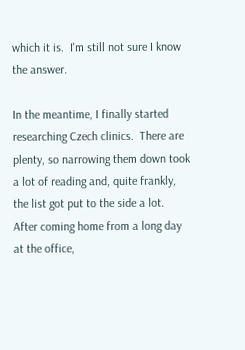which it is.  I'm still not sure I know the answer.

In the meantime, I finally started researching Czech clinics.  There are plenty, so narrowing them down took a lot of reading and, quite frankly, the list got put to the side a lot.  After coming home from a long day at the office,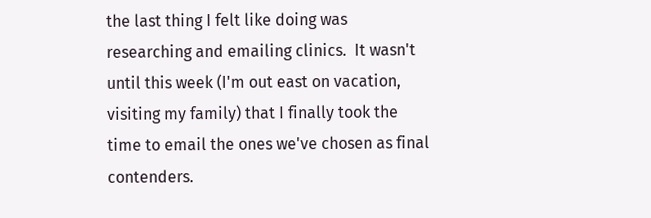the last thing I felt like doing was researching and emailing clinics.  It wasn't until this week (I'm out east on vacation, visiting my family) that I finally took the time to email the ones we've chosen as final contenders.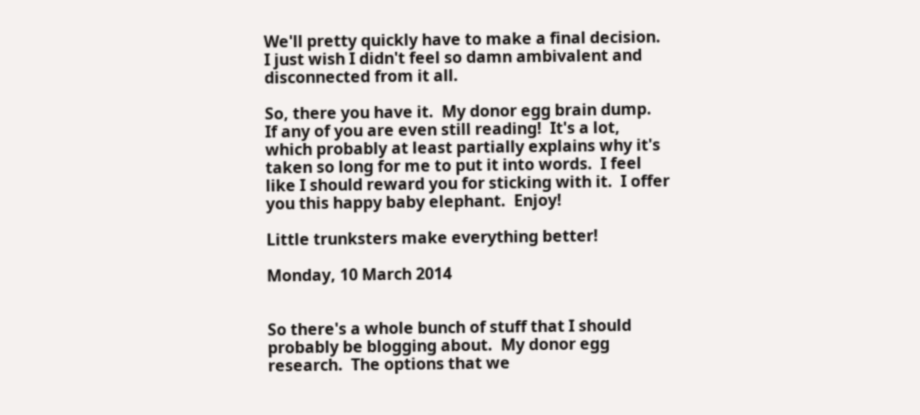We'll pretty quickly have to make a final decision.  I just wish I didn't feel so damn ambivalent and disconnected from it all.

So, there you have it.  My donor egg brain dump.  If any of you are even still reading!  It's a lot, which probably at least partially explains why it's taken so long for me to put it into words.  I feel like I should reward you for sticking with it.  I offer you this happy baby elephant.  Enjoy!

Little trunksters make everything better!

Monday, 10 March 2014


So there's a whole bunch of stuff that I should probably be blogging about.  My donor egg research.  The options that we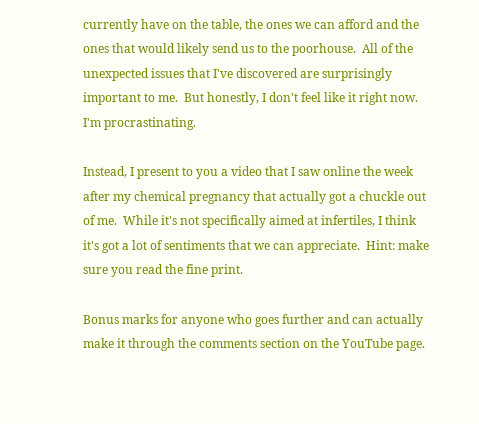currently have on the table, the ones we can afford and the ones that would likely send us to the poorhouse.  All of the unexpected issues that I've discovered are surprisingly important to me.  But honestly, I don't feel like it right now.  I'm procrastinating.

Instead, I present to you a video that I saw online the week after my chemical pregnancy that actually got a chuckle out of me.  While it's not specifically aimed at infertiles, I think it's got a lot of sentiments that we can appreciate.  Hint: make sure you read the fine print.

Bonus marks for anyone who goes further and can actually make it through the comments section on the YouTube page.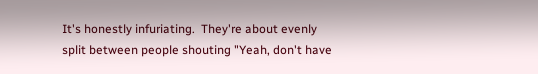It's honestly infuriating.  They're about evenly split between people shouting "Yeah, don't have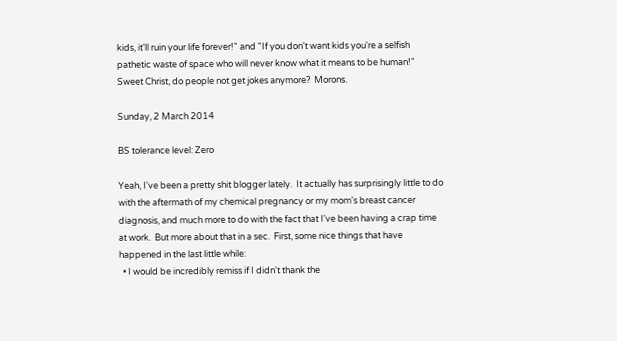kids, it'll ruin your life forever!" and "If you don't want kids you're a selfish pathetic waste of space who will never know what it means to be human!"  Sweet Christ, do people not get jokes anymore?  Morons.

Sunday, 2 March 2014

BS tolerance level: Zero

Yeah, I've been a pretty shit blogger lately.  It actually has surprisingly little to do with the aftermath of my chemical pregnancy or my mom's breast cancer diagnosis, and much more to do with the fact that I've been having a crap time at work.  But more about that in a sec.  First, some nice things that have happened in the last little while:
  • I would be incredibly remiss if I didn't thank the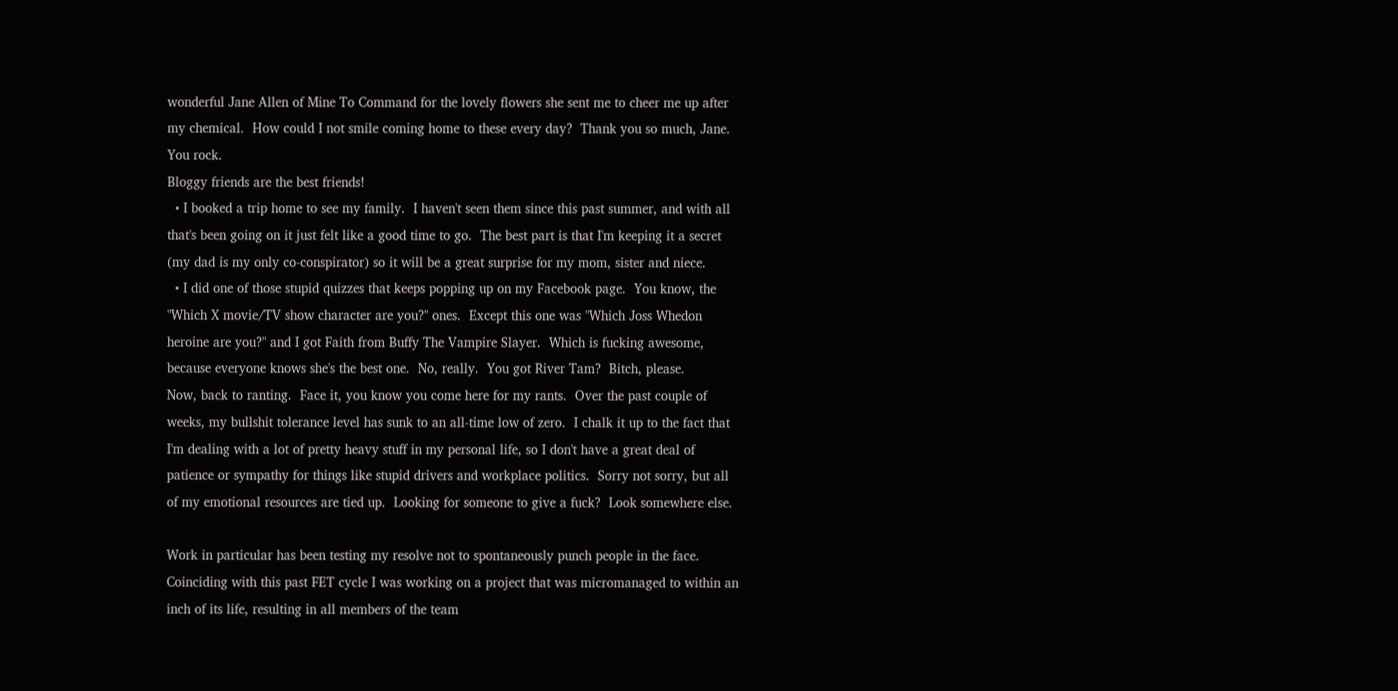wonderful Jane Allen of Mine To Command for the lovely flowers she sent me to cheer me up after my chemical.  How could I not smile coming home to these every day?  Thank you so much, Jane.  You rock.
Bloggy friends are the best friends!
  • I booked a trip home to see my family.  I haven't seen them since this past summer, and with all that's been going on it just felt like a good time to go.  The best part is that I'm keeping it a secret (my dad is my only co-conspirator) so it will be a great surprise for my mom, sister and niece.
  • I did one of those stupid quizzes that keeps popping up on my Facebook page.  You know, the "Which X movie/TV show character are you?" ones.  Except this one was "Which Joss Whedon heroine are you?" and I got Faith from Buffy The Vampire Slayer.  Which is fucking awesome, because everyone knows she's the best one.  No, really.  You got River Tam?  Bitch, please.
Now, back to ranting.  Face it, you know you come here for my rants.  Over the past couple of weeks, my bullshit tolerance level has sunk to an all-time low of zero.  I chalk it up to the fact that I'm dealing with a lot of pretty heavy stuff in my personal life, so I don't have a great deal of patience or sympathy for things like stupid drivers and workplace politics.  Sorry not sorry, but all of my emotional resources are tied up.  Looking for someone to give a fuck?  Look somewhere else.

Work in particular has been testing my resolve not to spontaneously punch people in the face.  Coinciding with this past FET cycle I was working on a project that was micromanaged to within an inch of its life, resulting in all members of the team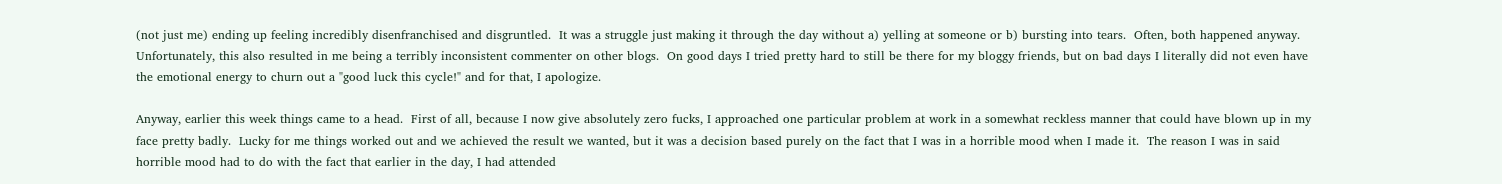(not just me) ending up feeling incredibly disenfranchised and disgruntled.  It was a struggle just making it through the day without a) yelling at someone or b) bursting into tears.  Often, both happened anyway.  Unfortunately, this also resulted in me being a terribly inconsistent commenter on other blogs.  On good days I tried pretty hard to still be there for my bloggy friends, but on bad days I literally did not even have the emotional energy to churn out a "good luck this cycle!" and for that, I apologize.

Anyway, earlier this week things came to a head.  First of all, because I now give absolutely zero fucks, I approached one particular problem at work in a somewhat reckless manner that could have blown up in my face pretty badly.  Lucky for me things worked out and we achieved the result we wanted, but it was a decision based purely on the fact that I was in a horrible mood when I made it.  The reason I was in said horrible mood had to do with the fact that earlier in the day, I had attended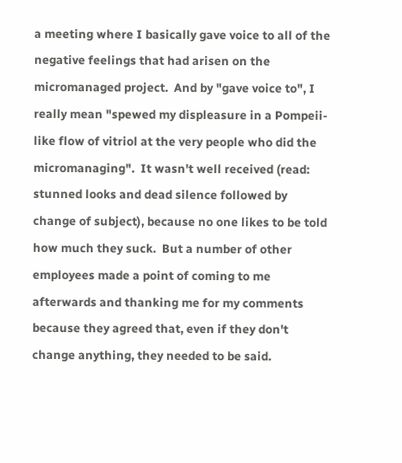a meeting where I basically gave voice to all of the negative feelings that had arisen on the micromanaged project.  And by "gave voice to", I really mean "spewed my displeasure in a Pompeii-like flow of vitriol at the very people who did the micromanaging".  It wasn't well received (read: stunned looks and dead silence followed by change of subject), because no one likes to be told how much they suck.  But a number of other employees made a point of coming to me afterwards and thanking me for my comments because they agreed that, even if they don't change anything, they needed to be said.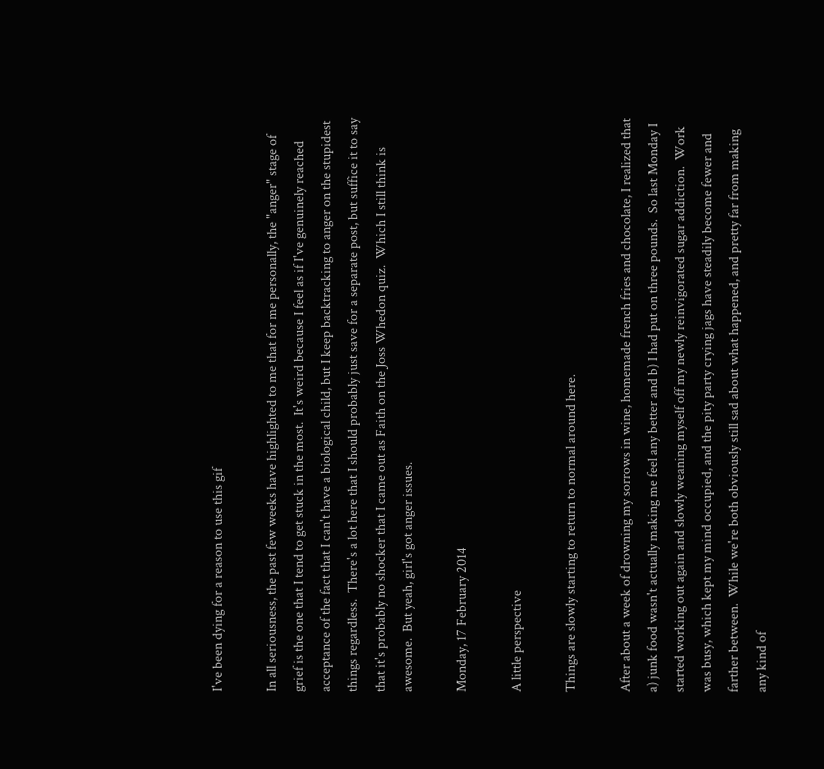I've been dying for a reason to use this gif

In all seriousness, the past few weeks have highlighted to me that for me personally, the "anger" stage of grief is the one that I tend to get stuck in the most.  It's weird because I feel as if I've genuinely reached acceptance of the fact that I can't have a biological child, but I keep backtracking to anger on the stupidest things regardless.  There's a lot here that I should probably just save for a separate post, but suffice it to say that it's probably no shocker that I came out as Faith on the Joss Whedon quiz.  Which I still think is awesome.  But yeah, girl's got anger issues.

Monday, 17 February 2014

A little perspective

Things are slowly starting to return to normal around here.

After about a week of drowning my sorrows in wine, homemade french fries and chocolate, I realized that a) junk food wasn't actually making me feel any better and b) I had put on three pounds.  So last Monday I started working out again and slowly weaning myself off my newly reinvigorated sugar addiction.  Work was busy, which kept my mind occupied, and the pity party crying jags have steadily become fewer and farther between.  While we're both obviously still sad about what happened, and pretty far from making any kind of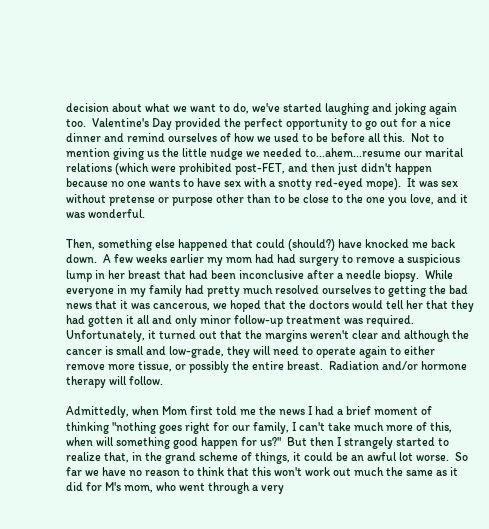decision about what we want to do, we've started laughing and joking again too.  Valentine's Day provided the perfect opportunity to go out for a nice dinner and remind ourselves of how we used to be before all this.  Not to mention giving us the little nudge we needed to...ahem...resume our marital relations (which were prohibited post-FET, and then just didn't happen because no one wants to have sex with a snotty red-eyed mope).  It was sex without pretense or purpose other than to be close to the one you love, and it was wonderful.

Then, something else happened that could (should?) have knocked me back down.  A few weeks earlier my mom had had surgery to remove a suspicious lump in her breast that had been inconclusive after a needle biopsy.  While everyone in my family had pretty much resolved ourselves to getting the bad news that it was cancerous, we hoped that the doctors would tell her that they had gotten it all and only minor follow-up treatment was required.  Unfortunately, it turned out that the margins weren't clear and although the cancer is small and low-grade, they will need to operate again to either remove more tissue, or possibly the entire breast.  Radiation and/or hormone therapy will follow.

Admittedly, when Mom first told me the news I had a brief moment of thinking "nothing goes right for our family, I can't take much more of this, when will something good happen for us?"  But then I strangely started to realize that, in the grand scheme of things, it could be an awful lot worse.  So far we have no reason to think that this won't work out much the same as it did for M's mom, who went through a very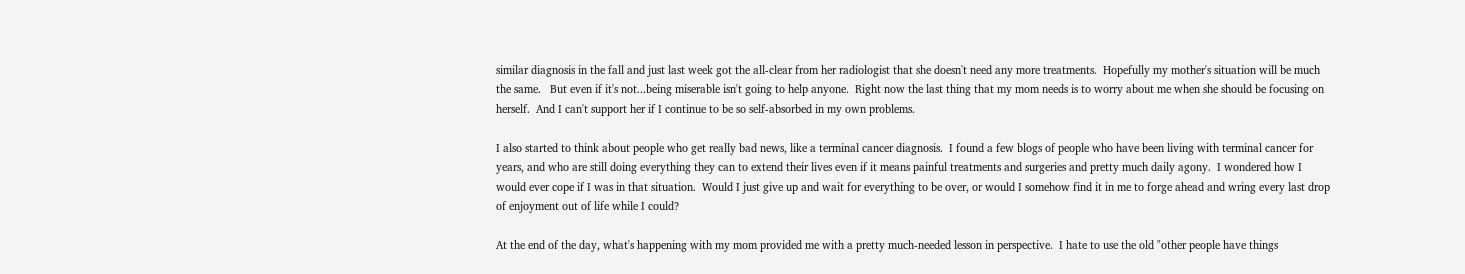similar diagnosis in the fall and just last week got the all-clear from her radiologist that she doesn't need any more treatments.  Hopefully my mother's situation will be much the same.   But even if it's not...being miserable isn't going to help anyone.  Right now the last thing that my mom needs is to worry about me when she should be focusing on herself.  And I can't support her if I continue to be so self-absorbed in my own problems.

I also started to think about people who get really bad news, like a terminal cancer diagnosis.  I found a few blogs of people who have been living with terminal cancer for years, and who are still doing everything they can to extend their lives even if it means painful treatments and surgeries and pretty much daily agony.  I wondered how I would ever cope if I was in that situation.  Would I just give up and wait for everything to be over, or would I somehow find it in me to forge ahead and wring every last drop of enjoyment out of life while I could?

At the end of the day, what's happening with my mom provided me with a pretty much-needed lesson in perspective.  I hate to use the old "other people have things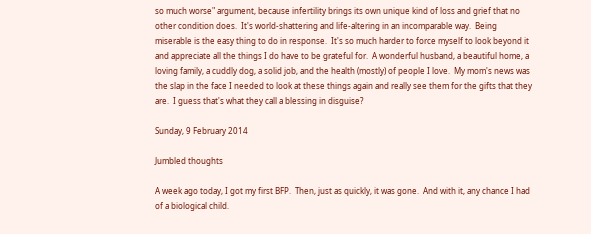so much worse" argument, because infertility brings its own unique kind of loss and grief that no other condition does.  It's world-shattering and life-altering in an incomparable way.  Being miserable is the easy thing to do in response.  It's so much harder to force myself to look beyond it and appreciate all the things I do have to be grateful for.  A wonderful husband, a beautiful home, a loving family, a cuddly dog, a solid job, and the health (mostly) of people I love.  My mom's news was the slap in the face I needed to look at these things again and really see them for the gifts that they are.  I guess that's what they call a blessing in disguise?

Sunday, 9 February 2014

Jumbled thoughts

A week ago today, I got my first BFP.  Then, just as quickly, it was gone.  And with it, any chance I had of a biological child.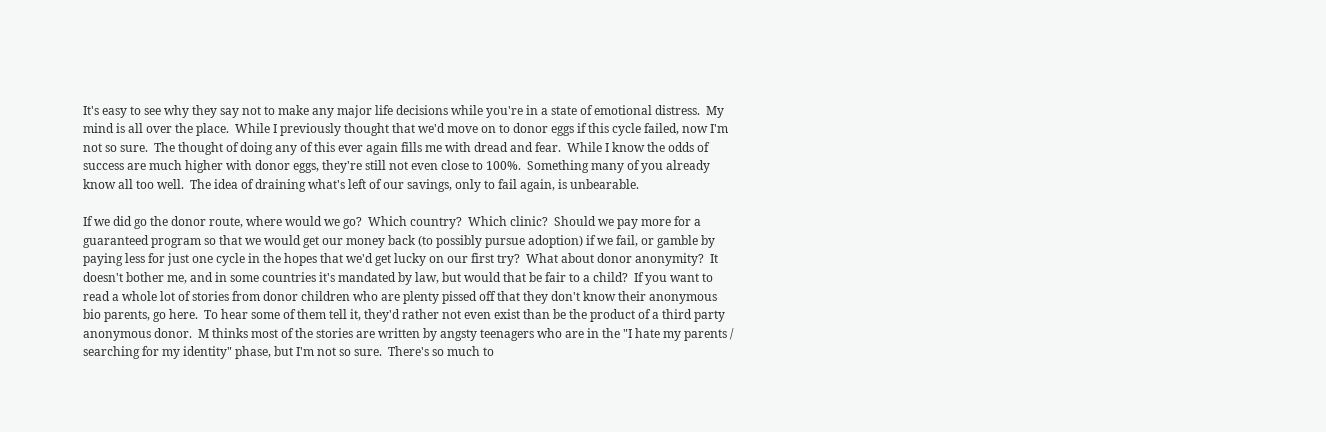It's easy to see why they say not to make any major life decisions while you're in a state of emotional distress.  My mind is all over the place.  While I previously thought that we'd move on to donor eggs if this cycle failed, now I'm not so sure.  The thought of doing any of this ever again fills me with dread and fear.  While I know the odds of success are much higher with donor eggs, they're still not even close to 100%.  Something many of you already know all too well.  The idea of draining what's left of our savings, only to fail again, is unbearable.

If we did go the donor route, where would we go?  Which country?  Which clinic?  Should we pay more for a guaranteed program so that we would get our money back (to possibly pursue adoption) if we fail, or gamble by paying less for just one cycle in the hopes that we'd get lucky on our first try?  What about donor anonymity?  It doesn't bother me, and in some countries it's mandated by law, but would that be fair to a child?  If you want to read a whole lot of stories from donor children who are plenty pissed off that they don't know their anonymous bio parents, go here.  To hear some of them tell it, they'd rather not even exist than be the product of a third party anonymous donor.  M thinks most of the stories are written by angsty teenagers who are in the "I hate my parents / searching for my identity" phase, but I'm not so sure.  There's so much to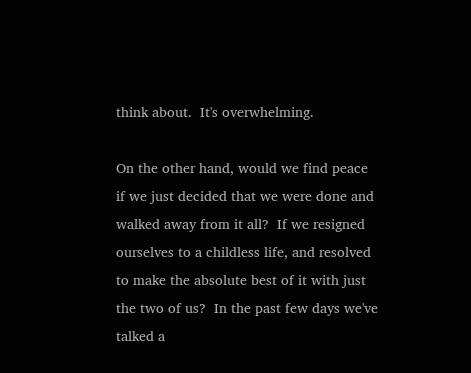think about.  It's overwhelming.

On the other hand, would we find peace if we just decided that we were done and walked away from it all?  If we resigned ourselves to a childless life, and resolved to make the absolute best of it with just the two of us?  In the past few days we've talked a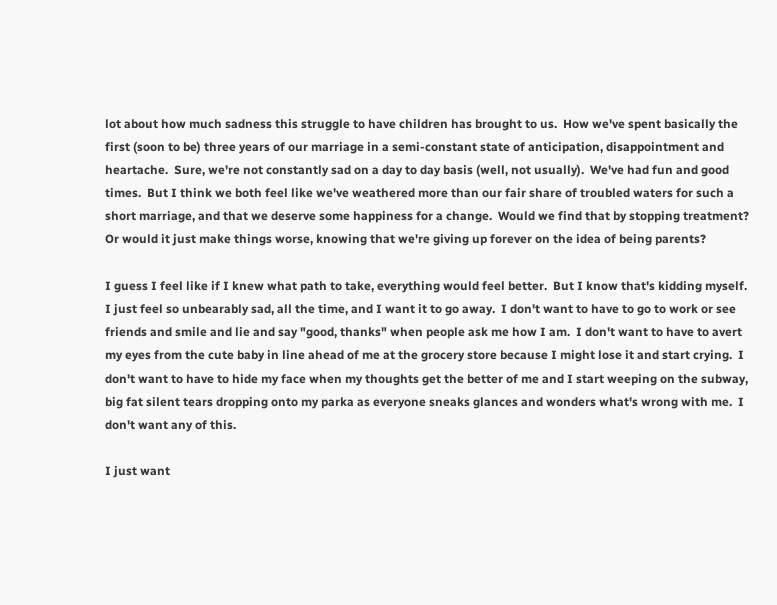lot about how much sadness this struggle to have children has brought to us.  How we've spent basically the first (soon to be) three years of our marriage in a semi-constant state of anticipation, disappointment and heartache.  Sure, we're not constantly sad on a day to day basis (well, not usually).  We've had fun and good times.  But I think we both feel like we've weathered more than our fair share of troubled waters for such a short marriage, and that we deserve some happiness for a change.  Would we find that by stopping treatment?  Or would it just make things worse, knowing that we're giving up forever on the idea of being parents?

I guess I feel like if I knew what path to take, everything would feel better.  But I know that's kidding myself.  I just feel so unbearably sad, all the time, and I want it to go away.  I don't want to have to go to work or see friends and smile and lie and say "good, thanks" when people ask me how I am.  I don't want to have to avert my eyes from the cute baby in line ahead of me at the grocery store because I might lose it and start crying.  I don't want to have to hide my face when my thoughts get the better of me and I start weeping on the subway, big fat silent tears dropping onto my parka as everyone sneaks glances and wonders what's wrong with me.  I don't want any of this.

I just want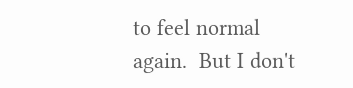to feel normal again.  But I don't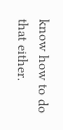know how to do that either.